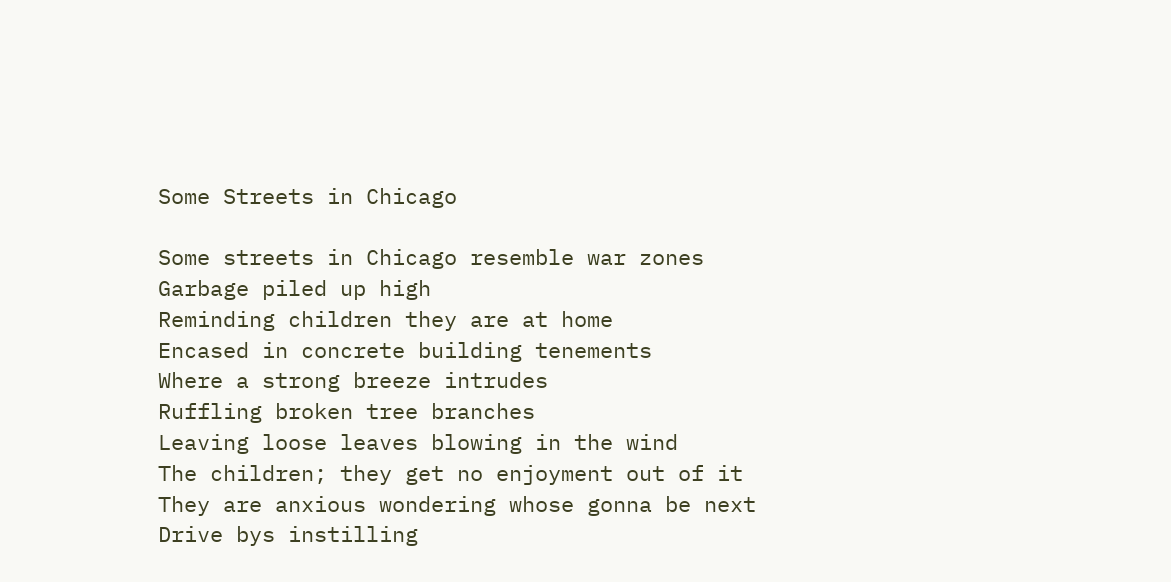Some Streets in Chicago

Some streets in Chicago resemble war zones
Garbage piled up high
Reminding children they are at home
Encased in concrete building tenements
Where a strong breeze intrudes
Ruffling broken tree branches
Leaving loose leaves blowing in the wind
The children; they get no enjoyment out of it
They are anxious wondering whose gonna be next
Drive bys instilling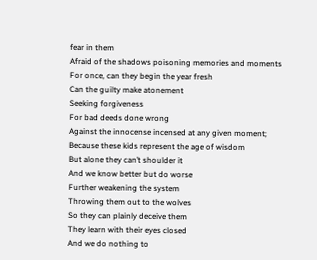fear in them
Afraid of the shadows poisoning memories and moments
For once, can they begin the year fresh
Can the guilty make atonement
Seeking forgiveness
For bad deeds done wrong
Against the innocense incensed at any given moment;
Because these kids represent the age of wisdom
But alone they can’t shoulder it
And we know better but do worse
Further weakening the system
Throwing them out to the wolves
So they can plainly deceive them
They learn with their eyes closed
And we do nothing to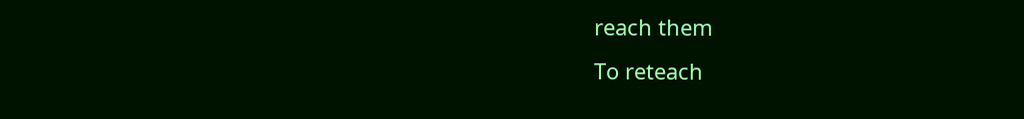reach them
To reteach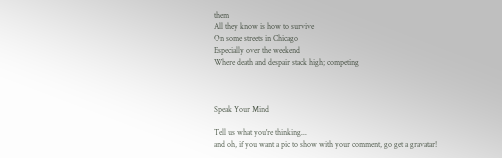them
All they know is how to survive
On some streets in Chicago
Especially over the weekend
Where death and despair stack high; competing



Speak Your Mind

Tell us what you're thinking...
and oh, if you want a pic to show with your comment, go get a gravatar!